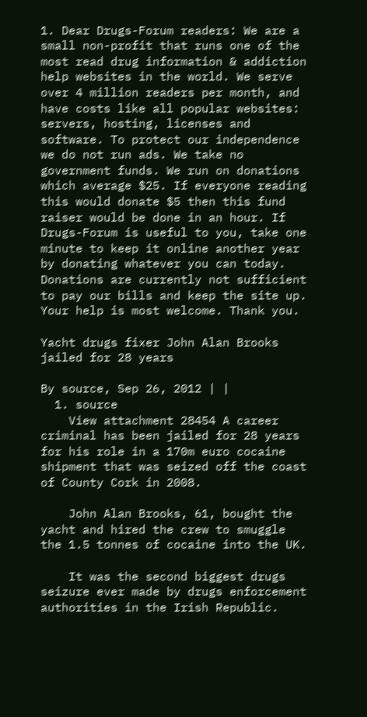1. Dear Drugs-Forum readers: We are a small non-profit that runs one of the most read drug information & addiction help websites in the world. We serve over 4 million readers per month, and have costs like all popular websites: servers, hosting, licenses and software. To protect our independence we do not run ads. We take no government funds. We run on donations which average $25. If everyone reading this would donate $5 then this fund raiser would be done in an hour. If Drugs-Forum is useful to you, take one minute to keep it online another year by donating whatever you can today. Donations are currently not sufficient to pay our bills and keep the site up. Your help is most welcome. Thank you.

Yacht drugs fixer John Alan Brooks jailed for 28 years

By source, Sep 26, 2012 | |
  1. source
    View attachment 28454 A career criminal has been jailed for 28 years for his role in a 170m euro cocaine shipment that was seized off the coast of County Cork in 2008.

    John Alan Brooks, 61, bought the yacht and hired the crew to smuggle the 1.5 tonnes of cocaine into the UK.

    It was the second biggest drugs seizure ever made by drugs enforcement authorities in the Irish Republic.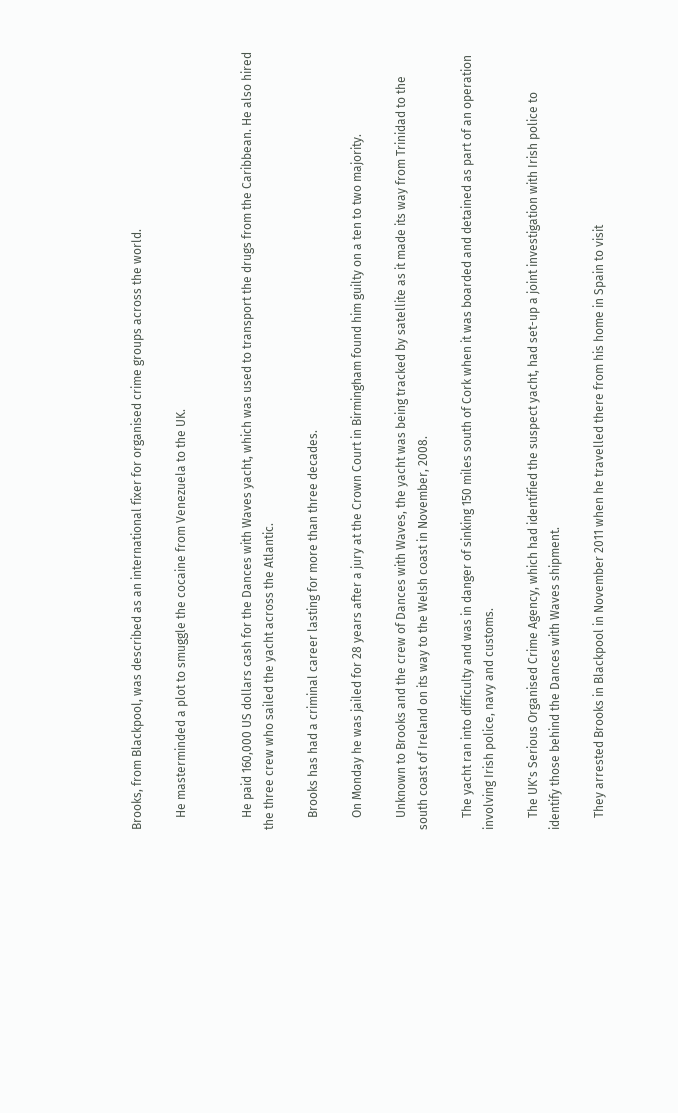Brooks, from Blackpool, was described as an international fixer for organised crime groups across the world.

    He masterminded a plot to smuggle the cocaine from Venezuela to the UK.


    He paid 160,000 US dollars cash for the Dances with Waves yacht, which was used to transport the drugs from the Caribbean. He also hired the three crew who sailed the yacht across the Atlantic.

    Brooks has had a criminal career lasting for more than three decades.

    On Monday he was jailed for 28 years after a jury at the Crown Court in Birmingham found him guilty on a ten to two majority.

    Unknown to Brooks and the crew of Dances with Waves, the yacht was being tracked by satellite as it made its way from Trinidad to the south coast of Ireland on its way to the Welsh coast in November, 2008.

    The yacht ran into difficulty and was in danger of sinking 150 miles south of Cork when it was boarded and detained as part of an operation involving Irish police, navy and customs.

    The UK's Serious Organised Crime Agency, which had identified the suspect yacht, had set-up a joint investigation with Irish police to identify those behind the Dances with Waves shipment.

    They arrested Brooks in Blackpool in November 2011 when he travelled there from his home in Spain to visit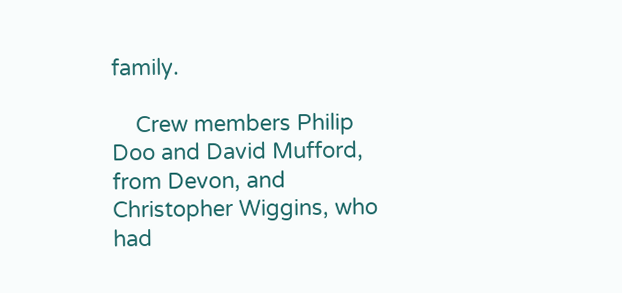family.

    Crew members Philip Doo and David Mufford, from Devon, and Christopher Wiggins, who had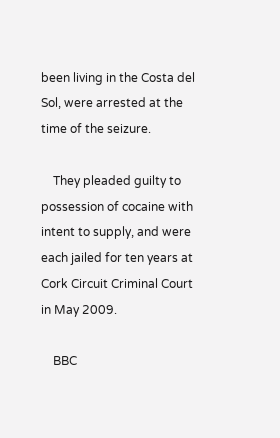been living in the Costa del Sol, were arrested at the time of the seizure.

    They pleaded guilty to possession of cocaine with intent to supply, and were each jailed for ten years at Cork Circuit Criminal Court in May 2009.

    BBC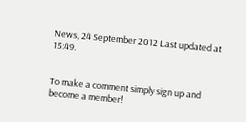News, 24 September 2012 Last updated at 15:49.


To make a comment simply sign up and become a member!